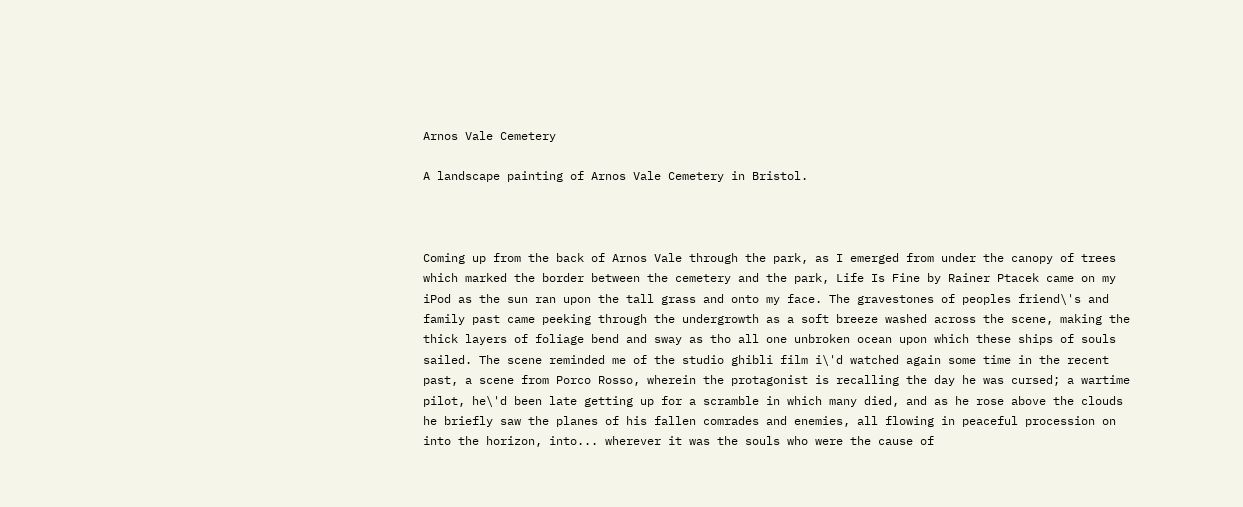Arnos Vale Cemetery

A landscape painting of Arnos Vale Cemetery in Bristol.



Coming up from the back of Arnos Vale through the park, as I emerged from under the canopy of trees which marked the border between the cemetery and the park, Life Is Fine by Rainer Ptacek came on my iPod as the sun ran upon the tall grass and onto my face. The gravestones of peoples friend\'s and family past came peeking through the undergrowth as a soft breeze washed across the scene, making the thick layers of foliage bend and sway as tho all one unbroken ocean upon which these ships of souls sailed. The scene reminded me of the studio ghibli film i\'d watched again some time in the recent past, a scene from Porco Rosso, wherein the protagonist is recalling the day he was cursed; a wartime pilot, he\'d been late getting up for a scramble in which many died, and as he rose above the clouds he briefly saw the planes of his fallen comrades and enemies, all flowing in peaceful procession on into the horizon, into... wherever it was the souls who were the cause of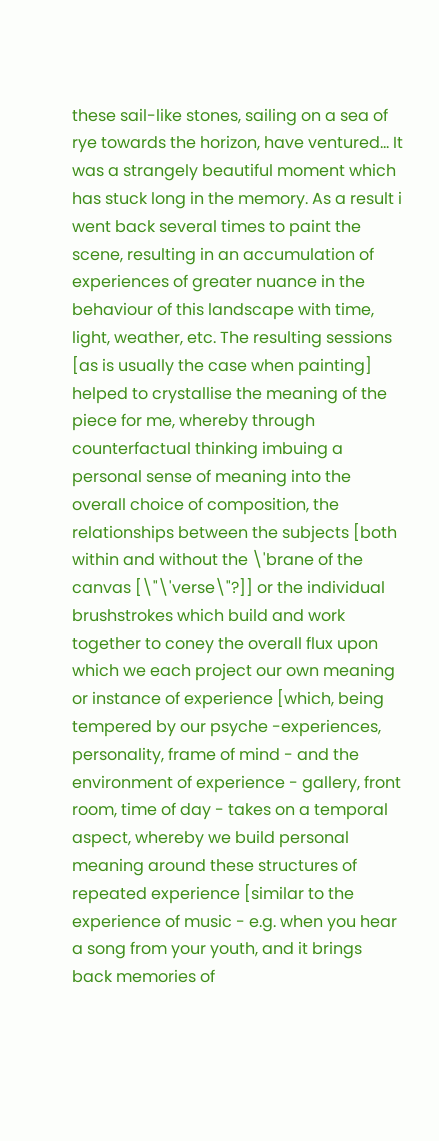these sail-like stones, sailing on a sea of rye towards the horizon, have ventured... It was a strangely beautiful moment which has stuck long in the memory. As a result i went back several times to paint the scene, resulting in an accumulation of experiences of greater nuance in the behaviour of this landscape with time, light, weather, etc. The resulting sessions [as is usually the case when painting] helped to crystallise the meaning of the piece for me, whereby through counterfactual thinking imbuing a personal sense of meaning into the overall choice of composition, the relationships between the subjects [both within and without the \'brane of the canvas [\"\'verse\"?]] or the individual brushstrokes which build and work together to coney the overall flux upon which we each project our own meaning or instance of experience [which, being tempered by our psyche -experiences, personality, frame of mind - and the environment of experience - gallery, front room, time of day - takes on a temporal aspect, whereby we build personal meaning around these structures of repeated experience [similar to the experience of music - e.g. when you hear a song from your youth, and it brings back memories of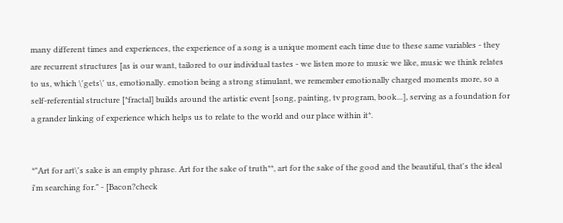many different times and experiences, the experience of a song is a unique moment each time due to these same variables - they are recurrent structures [as is our want, tailored to our individual tastes - we listen more to music we like, music we think relates to us, which \'gets\' us, emotionally. emotion being a strong stimulant, we remember emotionally charged moments more, so a self-referential structure [*fractal] builds around the artistic event [song, painting, tv program, book...], serving as a foundation for a grander linking of experience which helps us to relate to the world and our place within it*.


*"Art for art\'s sake is an empty phrase. Art for the sake of truth**, art for the sake of the good and the beautiful, that's the ideal i'm searching for." - [Bacon?check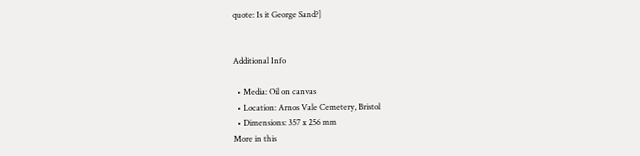quote: Is it George Sand?]


Additional Info

  • Media: Oil on canvas
  • Location: Arnos Vale Cemetery, Bristol
  • Dimensions: 357 x 256 mm
More in this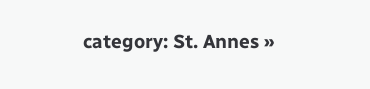category: St. Annes »